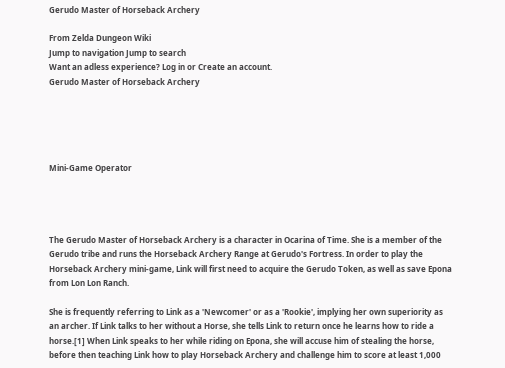Gerudo Master of Horseback Archery

From Zelda Dungeon Wiki
Jump to navigation Jump to search
Want an adless experience? Log in or Create an account.
Gerudo Master of Horseback Archery





Mini-Game Operator




The Gerudo Master of Horseback Archery is a character in Ocarina of Time. She is a member of the Gerudo tribe and runs the Horseback Archery Range at Gerudo's Fortress. In order to play the Horseback Archery mini-game, Link will first need to acquire the Gerudo Token, as well as save Epona from Lon Lon Ranch.

She is frequently referring to Link as a 'Newcomer' or as a 'Rookie', implying her own superiority as an archer. If Link talks to her without a Horse, she tells Link to return once he learns how to ride a horse.[1] When Link speaks to her while riding on Epona, she will accuse him of stealing the horse, before then teaching Link how to play Horseback Archery and challenge him to score at least 1,000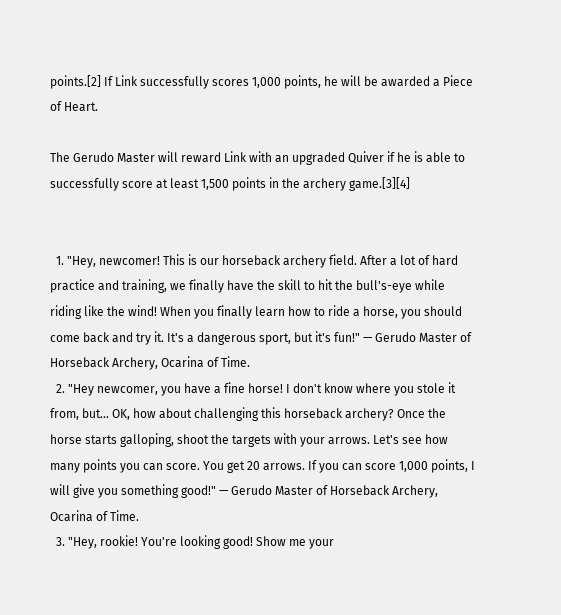points.[2] If Link successfully scores 1,000 points, he will be awarded a Piece of Heart.

The Gerudo Master will reward Link with an upgraded Quiver if he is able to successfully score at least 1,500 points in the archery game.[3][4]


  1. "Hey, newcomer! This is our horseback archery field. After a lot of hard practice and training, we finally have the skill to hit the bull's-eye while riding like the wind! When you finally learn how to ride a horse, you should come back and try it. It's a dangerous sport, but it's fun!" — Gerudo Master of Horseback Archery, Ocarina of Time.
  2. "Hey newcomer, you have a fine horse! I don't know where you stole it from, but... OK, how about challenging this horseback archery? Once the horse starts galloping, shoot the targets with your arrows. Let's see how many points you can score. You get 20 arrows. If you can score 1,000 points, I will give you something good!" — Gerudo Master of Horseback Archery, Ocarina of Time.
  3. "Hey, rookie! You're looking good! Show me your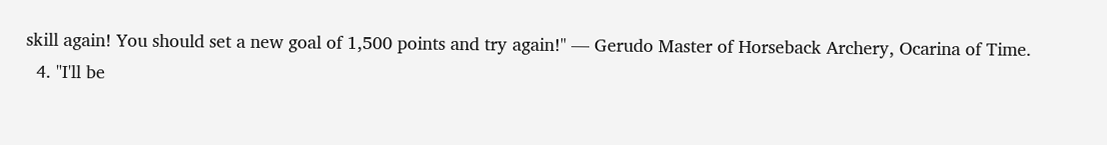skill again! You should set a new goal of 1,500 points and try again!" — Gerudo Master of Horseback Archery, Ocarina of Time.
  4. "I'll be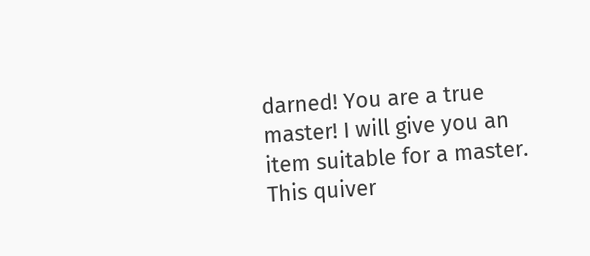darned! You are a true master! I will give you an item suitable for a master. This quiver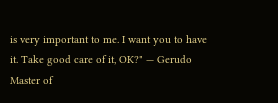is very important to me. I want you to have it. Take good care of it, OK?" — Gerudo Master of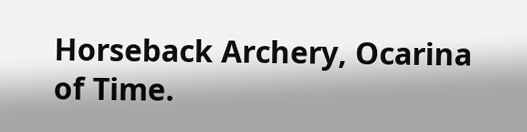Horseback Archery, Ocarina of Time.